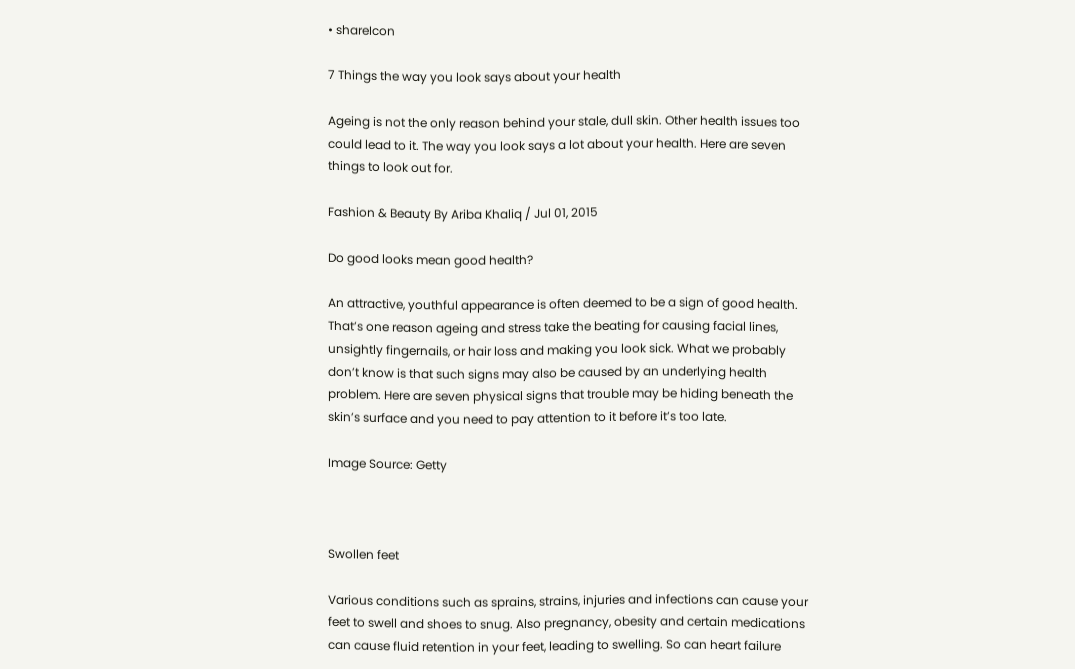• shareIcon

7 Things the way you look says about your health

Ageing is not the only reason behind your stale, dull skin. Other health issues too could lead to it. The way you look says a lot about your health. Here are seven things to look out for.

Fashion & Beauty By Ariba Khaliq / Jul 01, 2015

Do good looks mean good health?

An attractive, youthful appearance is often deemed to be a sign of good health. That’s one reason ageing and stress take the beating for causing facial lines, unsightly fingernails, or hair loss and making you look sick. What we probably don’t know is that such signs may also be caused by an underlying health problem. Here are seven physical signs that trouble may be hiding beneath the skin’s surface and you need to pay attention to it before it’s too late.

Image Source: Getty



Swollen feet

Various conditions such as sprains, strains, injuries and infections can cause your feet to swell and shoes to snug. Also pregnancy, obesity and certain medications can cause fluid retention in your feet, leading to swelling. So can heart failure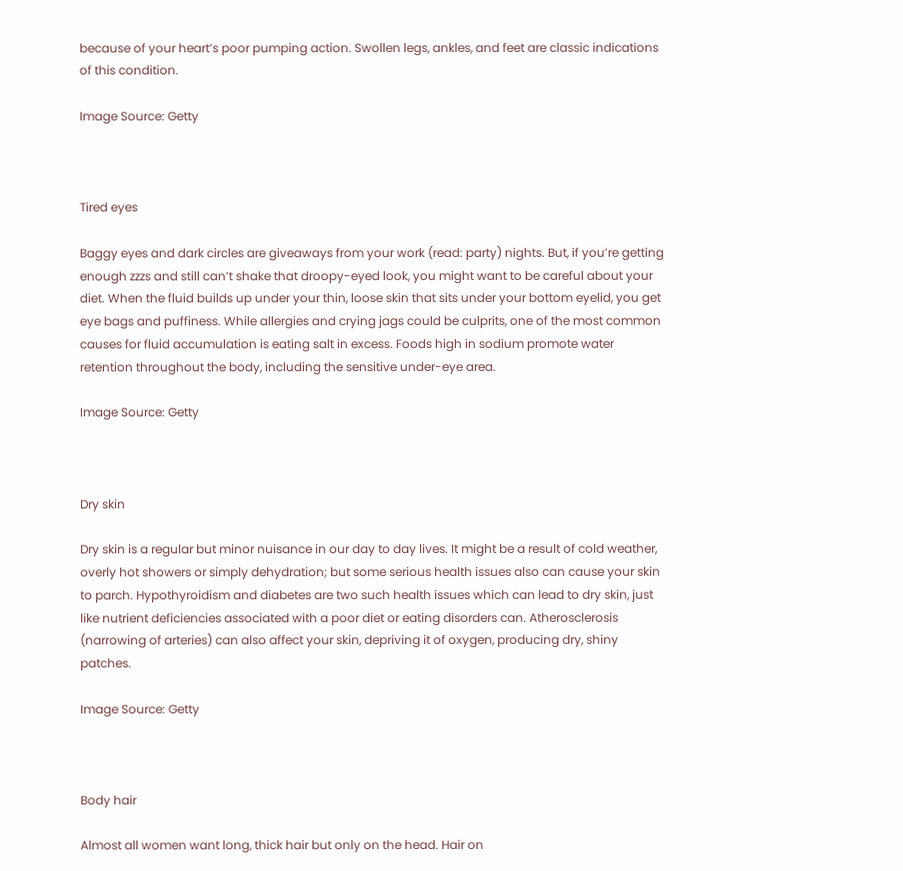because of your heart’s poor pumping action. Swollen legs, ankles, and feet are classic indications of this condition.

Image Source: Getty



Tired eyes

Baggy eyes and dark circles are giveaways from your work (read: party) nights. But, if you’re getting enough zzzs and still can’t shake that droopy-eyed look, you might want to be careful about your diet. When the fluid builds up under your thin, loose skin that sits under your bottom eyelid, you get eye bags and puffiness. While allergies and crying jags could be culprits, one of the most common causes for fluid accumulation is eating salt in excess. Foods high in sodium promote water retention throughout the body, including the sensitive under-eye area.

Image Source: Getty



Dry skin

Dry skin is a regular but minor nuisance in our day to day lives. It might be a result of cold weather, overly hot showers or simply dehydration; but some serious health issues also can cause your skin to parch. Hypothyroidism and diabetes are two such health issues which can lead to dry skin, just like nutrient deficiencies associated with a poor diet or eating disorders can. Atherosclerosis (narrowing of arteries) can also affect your skin, depriving it of oxygen, producing dry, shiny patches.

Image Source: Getty



Body hair

Almost all women want long, thick hair but only on the head. Hair on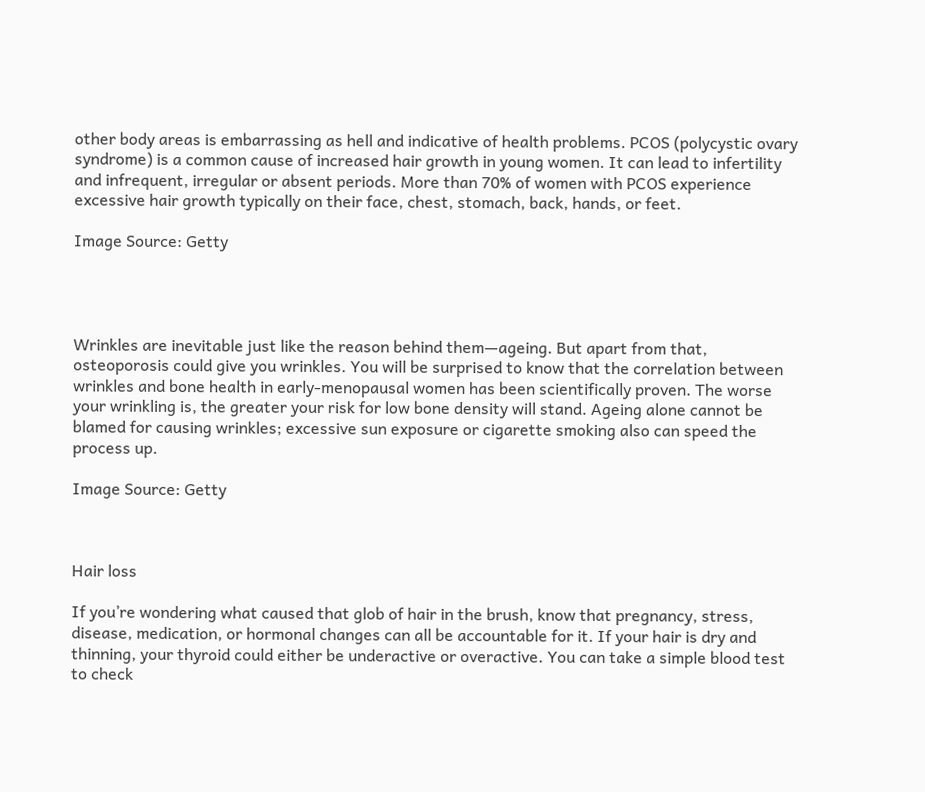other body areas is embarrassing as hell and indicative of health problems. PCOS (polycystic ovary syndrome) is a common cause of increased hair growth in young women. It can lead to infertility and infrequent, irregular or absent periods. More than 70% of women with PCOS experience excessive hair growth typically on their face, chest, stomach, back, hands, or feet.

Image Source: Getty




Wrinkles are inevitable just like the reason behind them—ageing. But apart from that, osteoporosis could give you wrinkles. You will be surprised to know that the correlation between wrinkles and bone health in early-menopausal women has been scientifically proven. The worse your wrinkling is, the greater your risk for low bone density will stand. Ageing alone cannot be blamed for causing wrinkles; excessive sun exposure or cigarette smoking also can speed the process up.

Image Source: Getty



Hair loss

If you’re wondering what caused that glob of hair in the brush, know that pregnancy, stress, disease, medication, or hormonal changes can all be accountable for it. If your hair is dry and thinning, your thyroid could either be underactive or overactive. You can take a simple blood test to check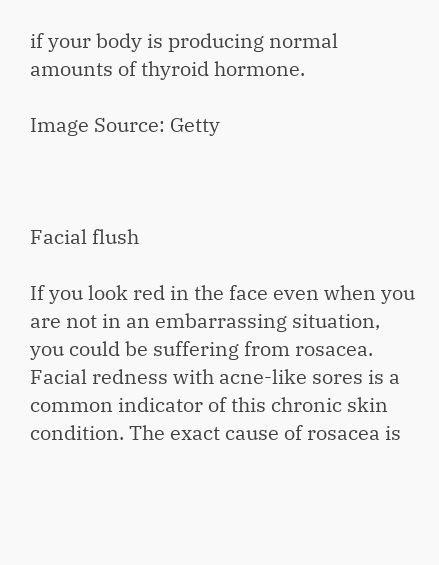if your body is producing normal amounts of thyroid hormone.

Image Source: Getty



Facial flush

If you look red in the face even when you are not in an embarrassing situation, you could be suffering from rosacea. Facial redness with acne-like sores is a common indicator of this chronic skin condition. The exact cause of rosacea is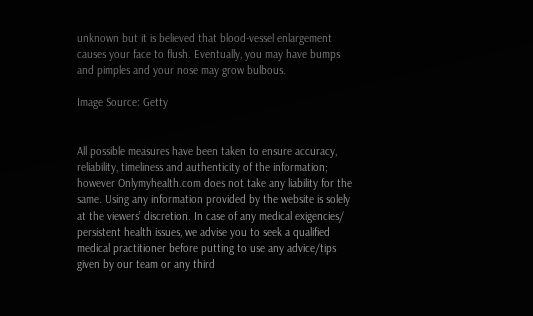unknown but it is believed that blood-vessel enlargement causes your face to flush. Eventually, you may have bumps and pimples and your nose may grow bulbous.

Image Source: Getty


All possible measures have been taken to ensure accuracy, reliability, timeliness and authenticity of the information; however Onlymyhealth.com does not take any liability for the same. Using any information provided by the website is solely at the viewers’ discretion. In case of any medical exigencies/ persistent health issues, we advise you to seek a qualified medical practitioner before putting to use any advice/tips given by our team or any third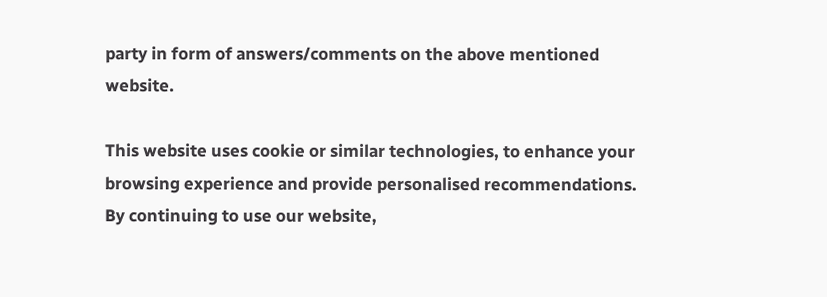party in form of answers/comments on the above mentioned website.

This website uses cookie or similar technologies, to enhance your browsing experience and provide personalised recommendations. By continuing to use our website,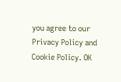you agree to our Privacy Policy and Cookie Policy. OK